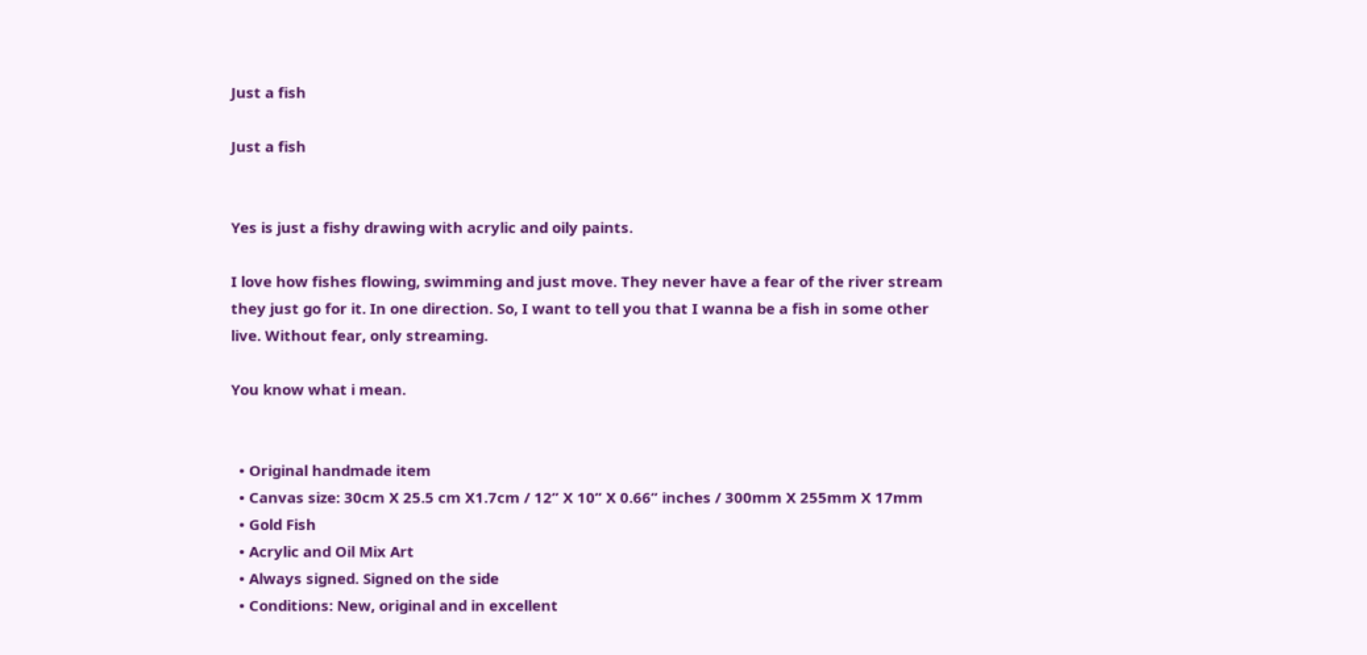Just a fish

Just a fish


Yes is just a fishy drawing with acrylic and oily paints.

I love how fishes flowing, swimming and just move. They never have a fear of the river stream they just go for it. In one direction. So, I want to tell you that I wanna be a fish in some other live. Without fear, only streaming.

You know what i mean.


  • Original handmade item
  • Canvas size: 30cm X 25.5 cm X1.7cm / 12” X 10” X 0.66” inches / 300mm X 255mm X 17mm
  • Gold Fish
  • Acrylic and Oil Mix Art
  • Always signed. Signed on the side
  • Conditions: New, original and in excellent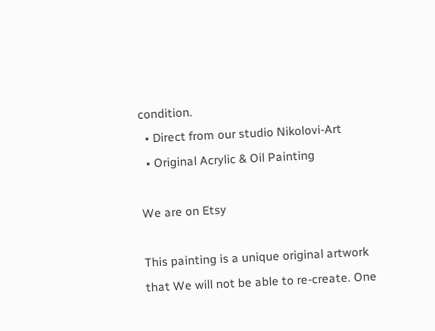condition.
  • Direct from our studio Nikolovi-Art
  • Original Acrylic & Oil Painting

We are on Etsy

This painting is a unique original artwork that We will not be able to re-create. One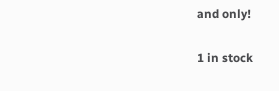and only!

1 in stock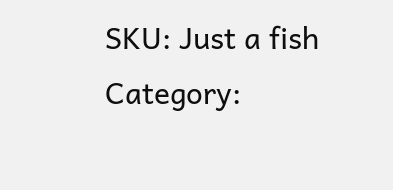SKU: Just a fish Category: